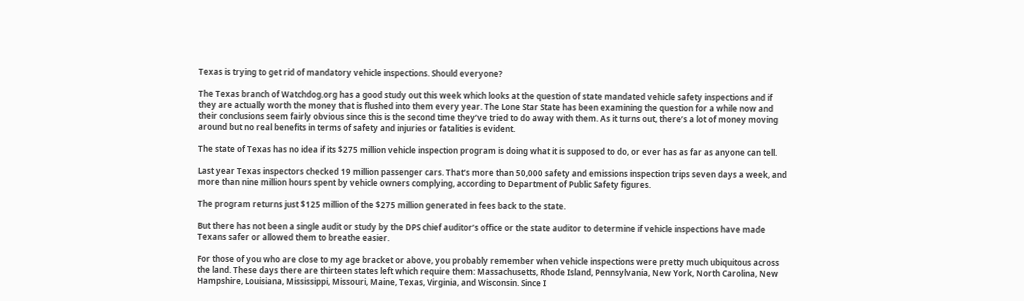Texas is trying to get rid of mandatory vehicle inspections. Should everyone?

The Texas branch of Watchdog.org has a good study out this week which looks at the question of state mandated vehicle safety inspections and if they are actually worth the money that is flushed into them every year. The Lone Star State has been examining the question for a while now and their conclusions seem fairly obvious since this is the second time they’ve tried to do away with them. As it turns out, there’s a lot of money moving around but no real benefits in terms of safety and injuries or fatalities is evident.

The state of Texas has no idea if its $275 million vehicle inspection program is doing what it is supposed to do, or ever has as far as anyone can tell.

Last year Texas inspectors checked 19 million passenger cars. That’s more than 50,000 safety and emissions inspection trips seven days a week, and more than nine million hours spent by vehicle owners complying, according to Department of Public Safety figures.

The program returns just $125 million of the $275 million generated in fees back to the state.

But there has not been a single audit or study by the DPS chief auditor’s office or the state auditor to determine if vehicle inspections have made Texans safer or allowed them to breathe easier.

For those of you who are close to my age bracket or above, you probably remember when vehicle inspections were pretty much ubiquitous across the land. These days there are thirteen states left which require them: Massachusetts, Rhode Island, Pennsylvania, New York, North Carolina, New Hampshire, Louisiana, Mississippi, Missouri, Maine, Texas, Virginia, and Wisconsin. Since I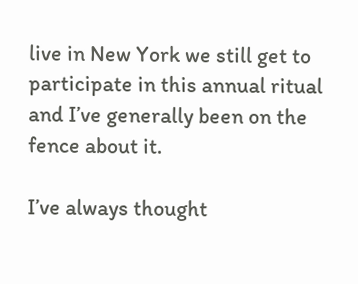live in New York we still get to participate in this annual ritual and I’ve generally been on the fence about it.

I’ve always thought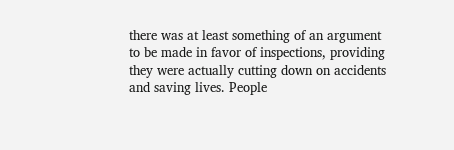there was at least something of an argument to be made in favor of inspections, providing they were actually cutting down on accidents and saving lives. People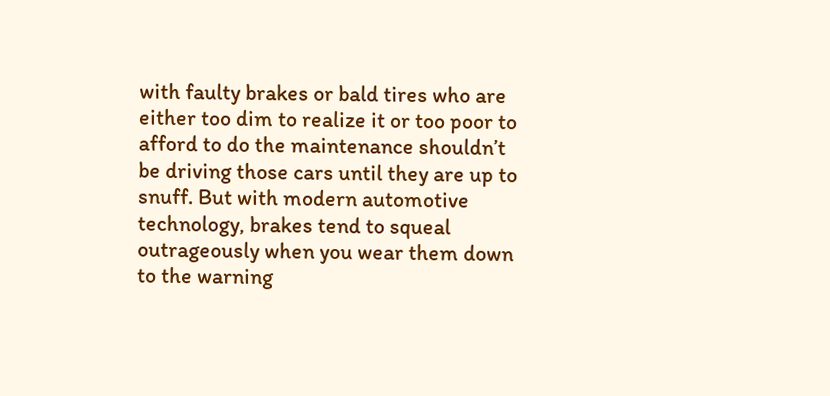with faulty brakes or bald tires who are either too dim to realize it or too poor to afford to do the maintenance shouldn’t be driving those cars until they are up to snuff. But with modern automotive technology, brakes tend to squeal outrageously when you wear them down to the warning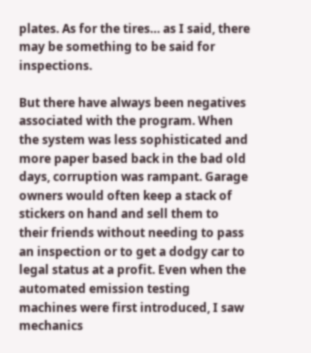plates. As for the tires… as I said, there may be something to be said for inspections.

But there have always been negatives associated with the program. When the system was less sophisticated and more paper based back in the bad old days, corruption was rampant. Garage owners would often keep a stack of stickers on hand and sell them to their friends without needing to pass an inspection or to get a dodgy car to legal status at a profit. Even when the automated emission testing machines were first introduced, I saw mechanics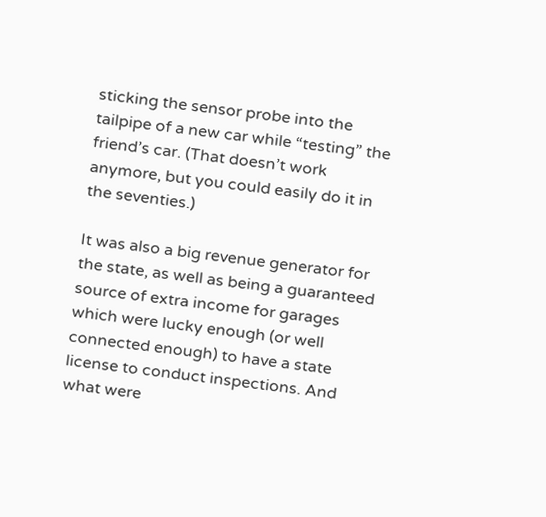sticking the sensor probe into the tailpipe of a new car while “testing” the friend’s car. (That doesn’t work anymore, but you could easily do it in the seventies.)

It was also a big revenue generator for the state, as well as being a guaranteed source of extra income for garages which were lucky enough (or well connected enough) to have a state license to conduct inspections. And what were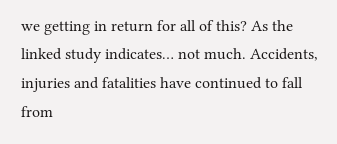we getting in return for all of this? As the linked study indicates… not much. Accidents, injuries and fatalities have continued to fall from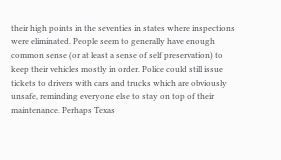their high points in the seventies in states where inspections were eliminated. People seem to generally have enough common sense (or at least a sense of self preservation) to keep their vehicles mostly in order. Police could still issue tickets to drivers with cars and trucks which are obviously unsafe, reminding everyone else to stay on top of their maintenance. Perhaps Texas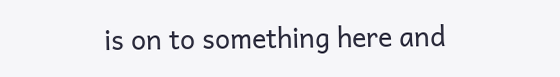is on to something here and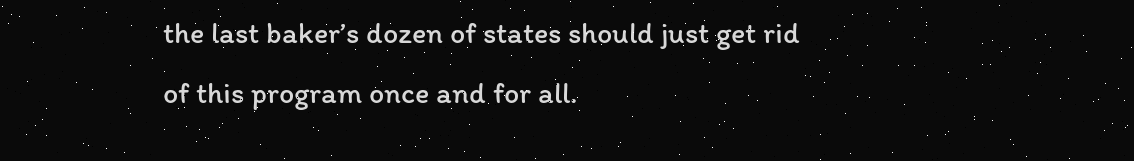the last baker’s dozen of states should just get rid of this program once and for all.